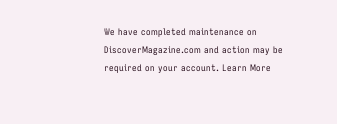We have completed maintenance on DiscoverMagazine.com and action may be required on your account. Learn More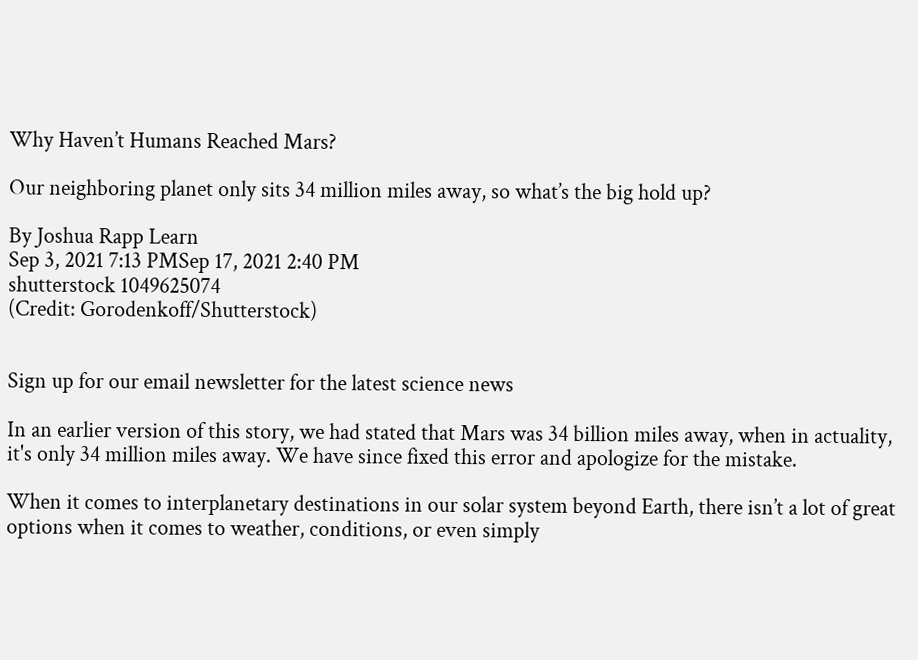Why Haven’t Humans Reached Mars?

Our neighboring planet only sits 34 million miles away, so what’s the big hold up?

By Joshua Rapp Learn
Sep 3, 2021 7:13 PMSep 17, 2021 2:40 PM
shutterstock 1049625074
(Credit: Gorodenkoff/Shutterstock)


Sign up for our email newsletter for the latest science news

In an earlier version of this story, we had stated that Mars was 34 billion miles away, when in actuality, it's only 34 million miles away. We have since fixed this error and apologize for the mistake.

When it comes to interplanetary destinations in our solar system beyond Earth, there isn’t a lot of great options when it comes to weather, conditions, or even simply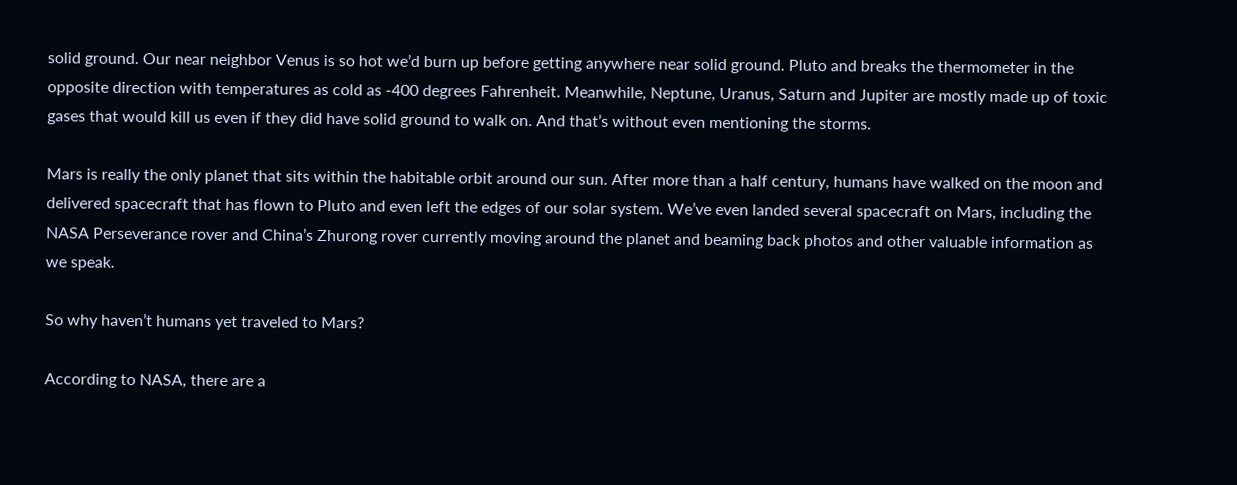solid ground. Our near neighbor Venus is so hot we’d burn up before getting anywhere near solid ground. Pluto and breaks the thermometer in the opposite direction with temperatures as cold as -400 degrees Fahrenheit. Meanwhile, Neptune, Uranus, Saturn and Jupiter are mostly made up of toxic gases that would kill us even if they did have solid ground to walk on. And that’s without even mentioning the storms.

Mars is really the only planet that sits within the habitable orbit around our sun. After more than a half century, humans have walked on the moon and delivered spacecraft that has flown to Pluto and even left the edges of our solar system. We’ve even landed several spacecraft on Mars, including the NASA Perseverance rover and China’s Zhurong rover currently moving around the planet and beaming back photos and other valuable information as we speak.

So why haven’t humans yet traveled to Mars?

According to NASA, there are a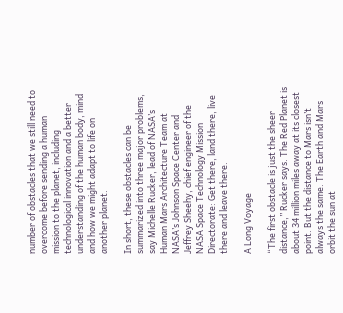number of obstacles that we still need to overcome before sending a human mission to the planet, including technological innovation and a better understanding of the human body, mind and how we might adapt to life on another planet.

In short, these obstacles can be summarized into three major problems, say Michelle Rucker, lead of NASA’s Human Mars Architecture Team at NASA’s Johnson Space Center and Jeffrey Sheehy, chief engineer of the NASA Space Technology Mission Directorate: Get there, land there, live there and leave there.

A Long Voyage

“The first obstacle is just the sheer distance,” Rucker says. The Red Planet is about 34 million miles away at its closest point. But the distance to Mars isn’t always the same. The Earth and Mars orbit the sun at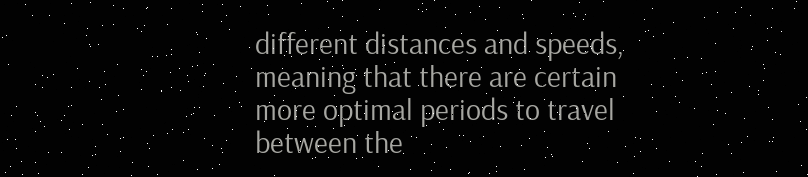different distances and speeds, meaning that there are certain more optimal periods to travel between the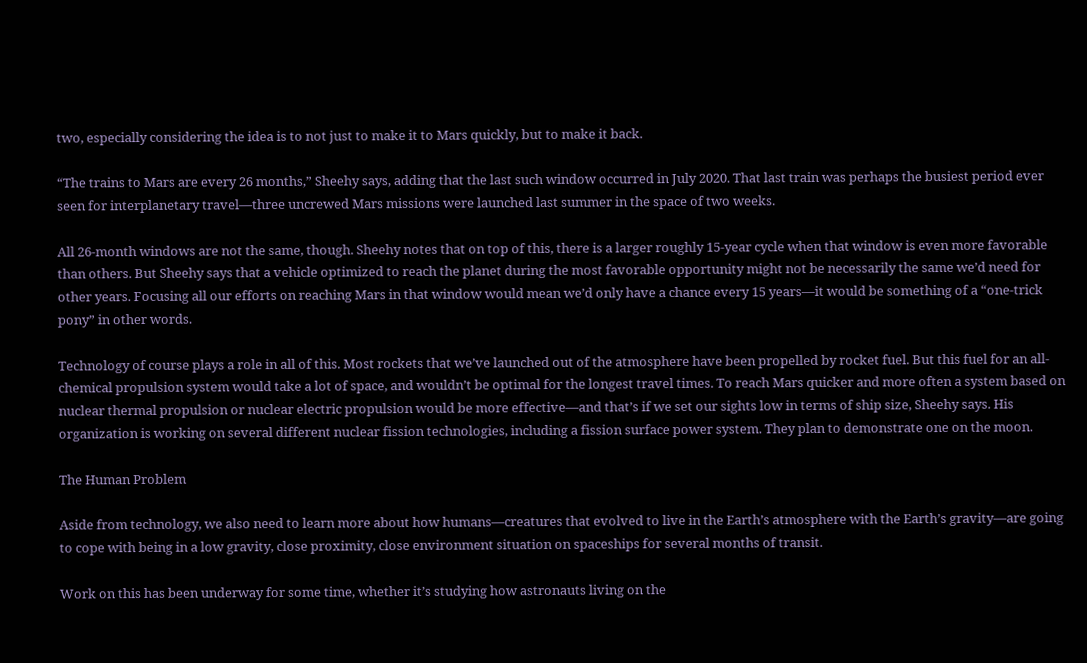two, especially considering the idea is to not just to make it to Mars quickly, but to make it back.

“The trains to Mars are every 26 months,” Sheehy says, adding that the last such window occurred in July 2020. That last train was perhaps the busiest period ever seen for interplanetary travel—three uncrewed Mars missions were launched last summer in the space of two weeks.

All 26-month windows are not the same, though. Sheehy notes that on top of this, there is a larger roughly 15-year cycle when that window is even more favorable than others. But Sheehy says that a vehicle optimized to reach the planet during the most favorable opportunity might not be necessarily the same we’d need for other years. Focusing all our efforts on reaching Mars in that window would mean we’d only have a chance every 15 years—it would be something of a “one-trick pony” in other words.

Technology of course plays a role in all of this. Most rockets that we’ve launched out of the atmosphere have been propelled by rocket fuel. But this fuel for an all-chemical propulsion system would take a lot of space, and wouldn’t be optimal for the longest travel times. To reach Mars quicker and more often a system based on nuclear thermal propulsion or nuclear electric propulsion would be more effective—and that’s if we set our sights low in terms of ship size, Sheehy says. His organization is working on several different nuclear fission technologies, including a fission surface power system. They plan to demonstrate one on the moon.

The Human Problem

Aside from technology, we also need to learn more about how humans—creatures that evolved to live in the Earth’s atmosphere with the Earth’s gravity—are going to cope with being in a low gravity, close proximity, close environment situation on spaceships for several months of transit.

Work on this has been underway for some time, whether it’s studying how astronauts living on the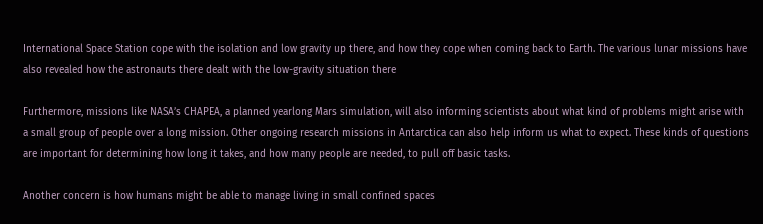International Space Station cope with the isolation and low gravity up there, and how they cope when coming back to Earth. The various lunar missions have also revealed how the astronauts there dealt with the low-gravity situation there

Furthermore, missions like NASA’s CHAPEA, a planned yearlong Mars simulation, will also informing scientists about what kind of problems might arise with a small group of people over a long mission. Other ongoing research missions in Antarctica can also help inform us what to expect. These kinds of questions are important for determining how long it takes, and how many people are needed, to pull off basic tasks.

Another concern is how humans might be able to manage living in small confined spaces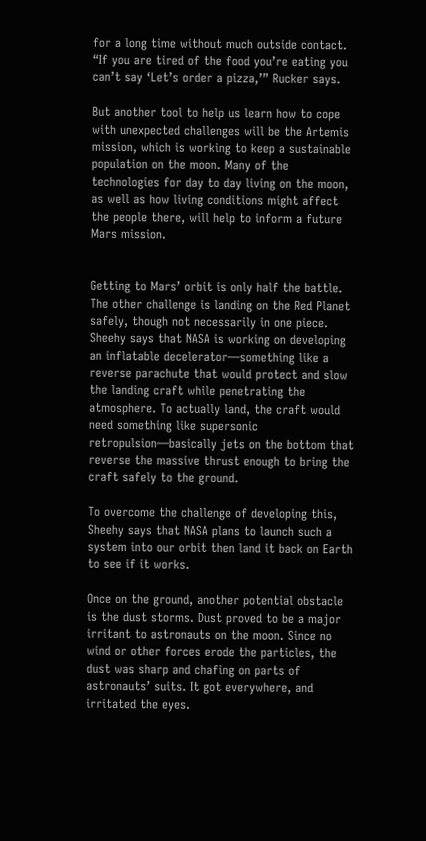for a long time without much outside contact. “If you are tired of the food you’re eating you can’t say ‘Let’s order a pizza,’” Rucker says.

But another tool to help us learn how to cope with unexpected challenges will be the Artemis mission, which is working to keep a sustainable population on the moon. Many of the technologies for day to day living on the moon, as well as how living conditions might affect the people there, will help to inform a future Mars mission.


Getting to Mars’ orbit is only half the battle. The other challenge is landing on the Red Planet safely, though not necessarily in one piece. Sheehy says that NASA is working on developing an inflatable decelerator—something like a reverse parachute that would protect and slow the landing craft while penetrating the atmosphere. To actually land, the craft would need something like supersonic retropulsion—basically jets on the bottom that reverse the massive thrust enough to bring the craft safely to the ground.

To overcome the challenge of developing this, Sheehy says that NASA plans to launch such a system into our orbit then land it back on Earth to see if it works.

Once on the ground, another potential obstacle is the dust storms. Dust proved to be a major irritant to astronauts on the moon. Since no wind or other forces erode the particles, the dust was sharp and chafing on parts of astronauts’ suits. It got everywhere, and irritated the eyes.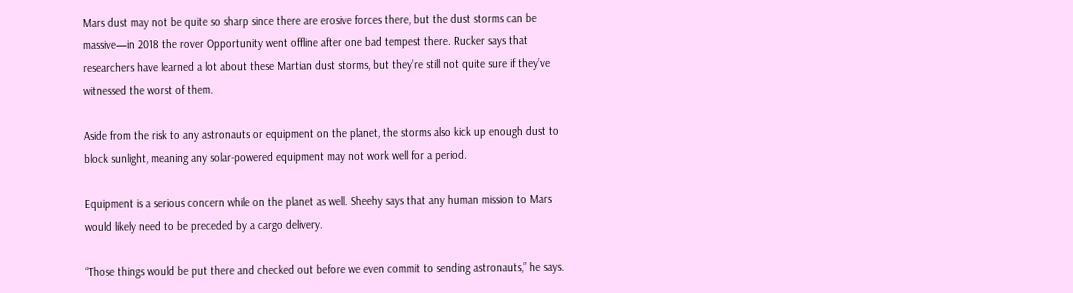Mars dust may not be quite so sharp since there are erosive forces there, but the dust storms can be massive—in 2018 the rover Opportunity went offline after one bad tempest there. Rucker says that researchers have learned a lot about these Martian dust storms, but they’re still not quite sure if they’ve witnessed the worst of them.

Aside from the risk to any astronauts or equipment on the planet, the storms also kick up enough dust to block sunlight, meaning any solar-powered equipment may not work well for a period.

Equipment is a serious concern while on the planet as well. Sheehy says that any human mission to Mars would likely need to be preceded by a cargo delivery.

“Those things would be put there and checked out before we even commit to sending astronauts,” he says.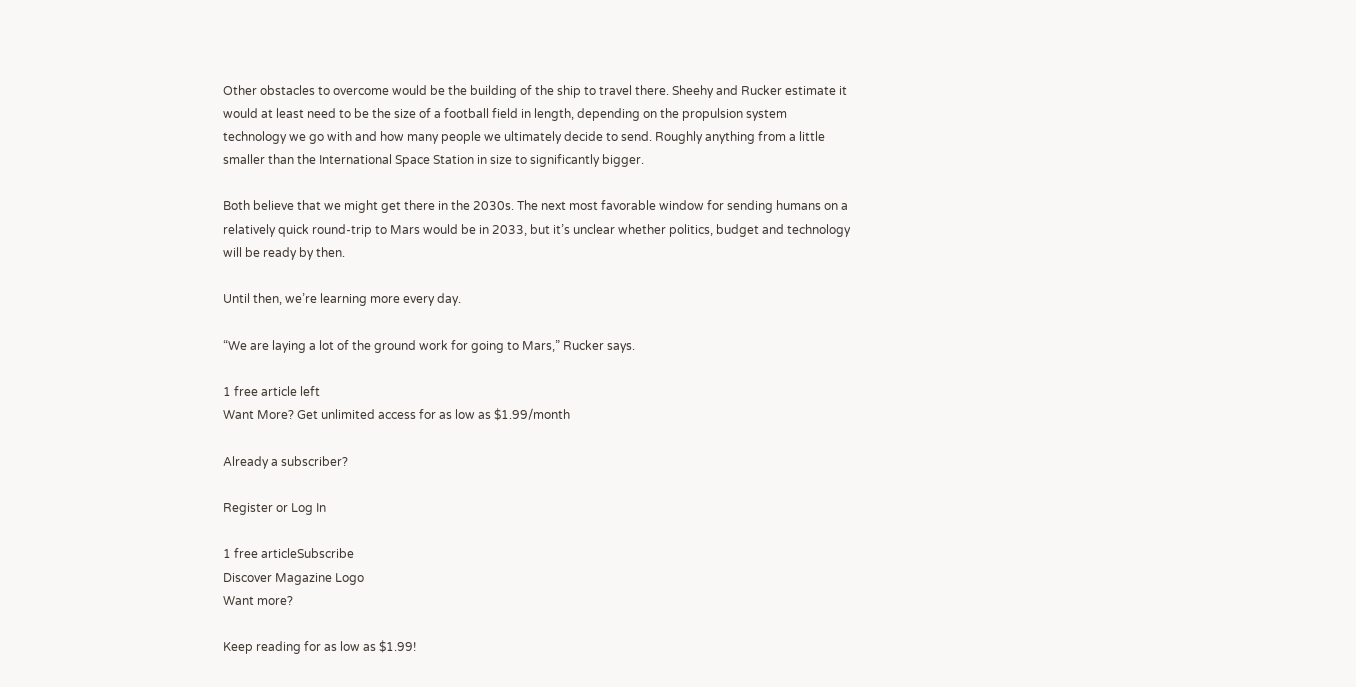Other obstacles to overcome would be the building of the ship to travel there. Sheehy and Rucker estimate it would at least need to be the size of a football field in length, depending on the propulsion system technology we go with and how many people we ultimately decide to send. Roughly anything from a little smaller than the International Space Station in size to significantly bigger.

Both believe that we might get there in the 2030s. The next most favorable window for sending humans on a relatively quick round-trip to Mars would be in 2033, but it’s unclear whether politics, budget and technology will be ready by then.

Until then, we’re learning more every day.

“We are laying a lot of the ground work for going to Mars,” Rucker says.

1 free article left
Want More? Get unlimited access for as low as $1.99/month

Already a subscriber?

Register or Log In

1 free articleSubscribe
Discover Magazine Logo
Want more?

Keep reading for as low as $1.99!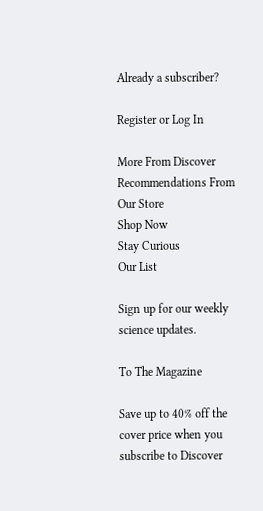Already a subscriber?

Register or Log In

More From Discover
Recommendations From Our Store
Shop Now
Stay Curious
Our List

Sign up for our weekly science updates.

To The Magazine

Save up to 40% off the cover price when you subscribe to Discover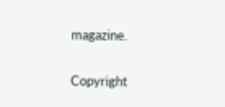magazine.

Copyright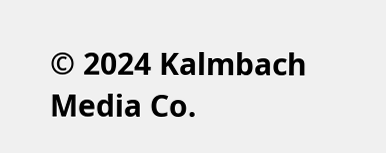© 2024 Kalmbach Media Co.